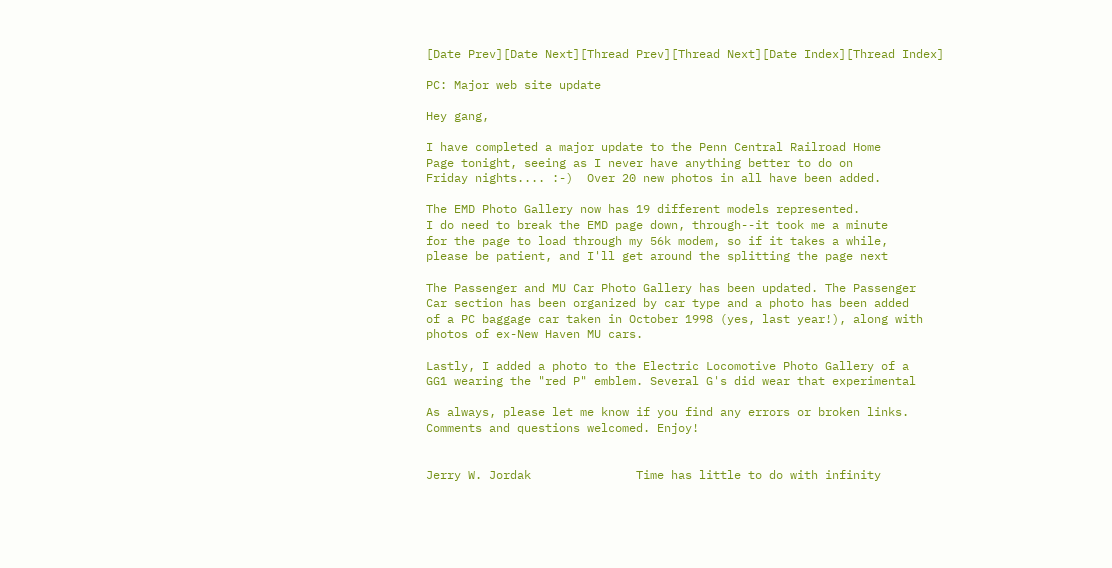[Date Prev][Date Next][Thread Prev][Thread Next][Date Index][Thread Index]

PC: Major web site update

Hey gang,

I have completed a major update to the Penn Central Railroad Home
Page tonight, seeing as I never have anything better to do on
Friday nights.... :-)  Over 20 new photos in all have been added.

The EMD Photo Gallery now has 19 different models represented.
I do need to break the EMD page down, through--it took me a minute
for the page to load through my 56k modem, so if it takes a while,
please be patient, and I'll get around the splitting the page next

The Passenger and MU Car Photo Gallery has been updated. The Passenger
Car section has been organized by car type and a photo has been added
of a PC baggage car taken in October 1998 (yes, last year!), along with
photos of ex-New Haven MU cars.

Lastly, I added a photo to the Electric Locomotive Photo Gallery of a
GG1 wearing the "red P" emblem. Several G's did wear that experimental

As always, please let me know if you find any errors or broken links.
Comments and questions welcomed. Enjoy!


Jerry W. Jordak               Time has little to do with infinity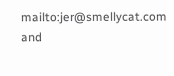mailto:jer@smellycat.com      and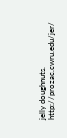jelly doughnuts.
http://prozac.cwru.edu/jer/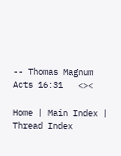-- Thomas Magnum
Acts 16:31   <><

Home | Main Index | Thread Index